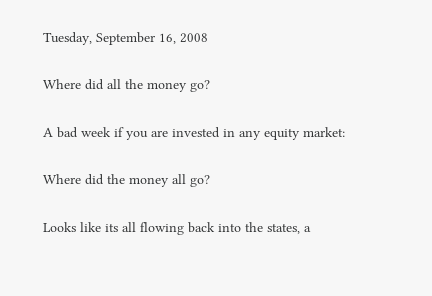Tuesday, September 16, 2008

Where did all the money go?

A bad week if you are invested in any equity market:

Where did the money all go?

Looks like its all flowing back into the states, a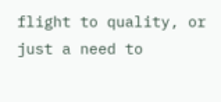flight to quality, or just a need to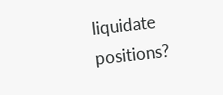liquidate positions?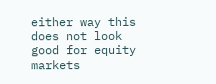either way this does not look good for equity markets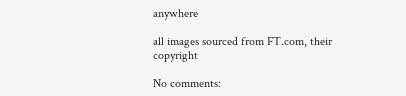anywhere

all images sourced from FT.com, their copyright

No comments: